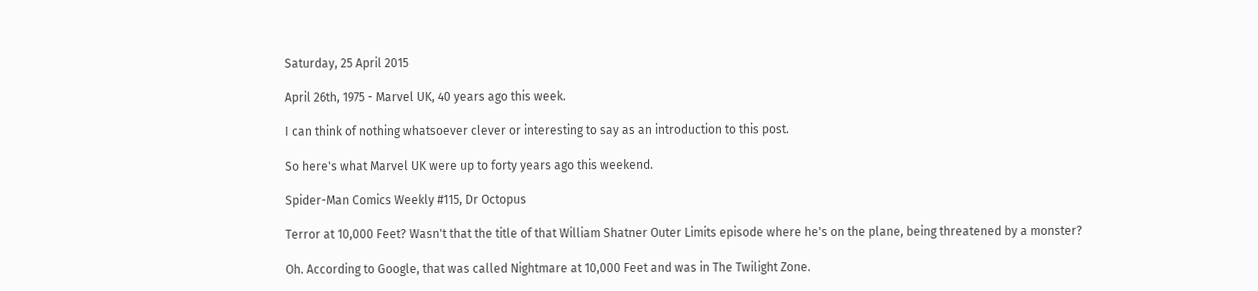Saturday, 25 April 2015

April 26th, 1975 - Marvel UK, 40 years ago this week.

I can think of nothing whatsoever clever or interesting to say as an introduction to this post.

So here's what Marvel UK were up to forty years ago this weekend.

Spider-Man Comics Weekly #115, Dr Octopus

Terror at 10,000 Feet? Wasn't that the title of that William Shatner Outer Limits episode where he's on the plane, being threatened by a monster?

Oh. According to Google, that was called Nightmare at 10,000 Feet and was in The Twilight Zone.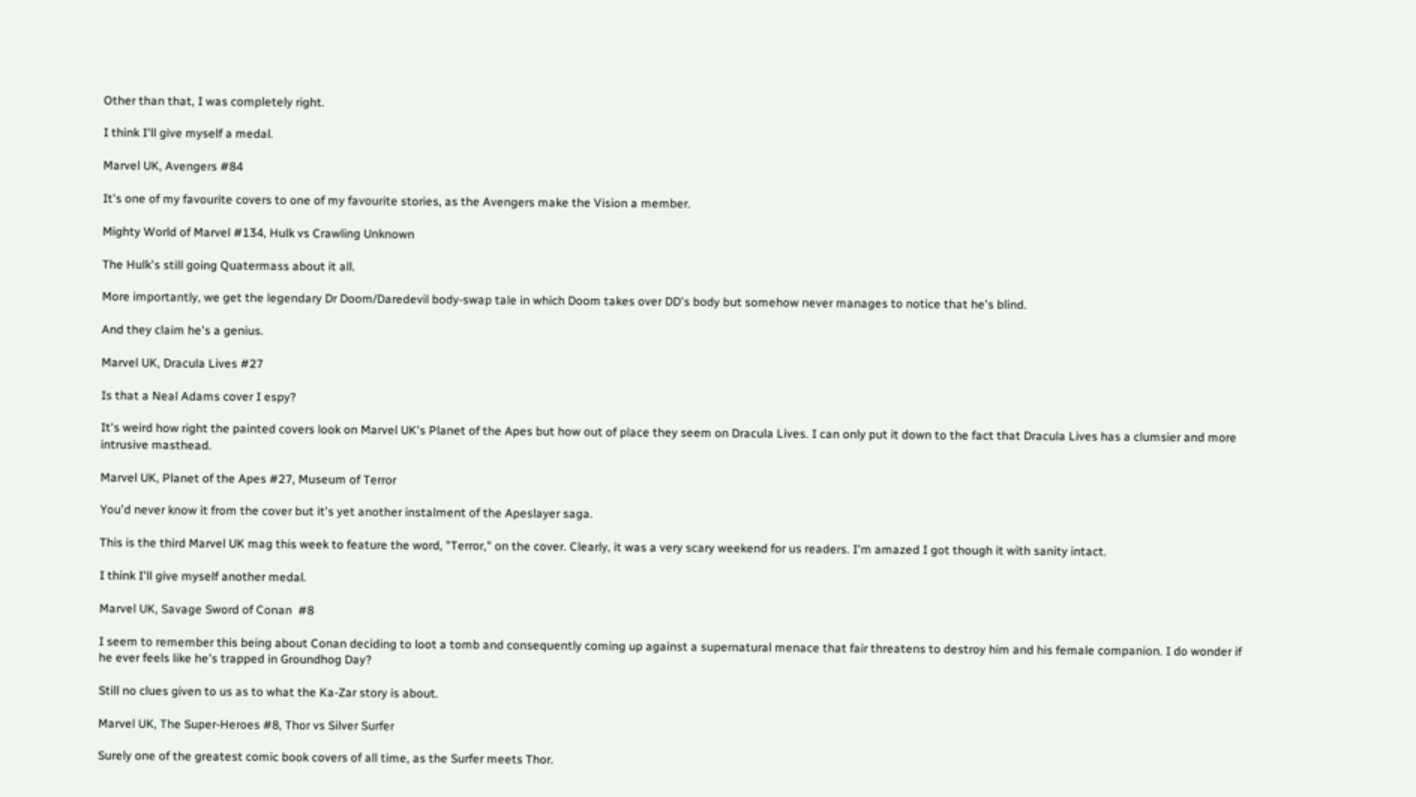Other than that, I was completely right.

I think I'll give myself a medal.

Marvel UK, Avengers #84

It's one of my favourite covers to one of my favourite stories, as the Avengers make the Vision a member.

Mighty World of Marvel #134, Hulk vs Crawling Unknown

The Hulk's still going Quatermass about it all.

More importantly, we get the legendary Dr Doom/Daredevil body-swap tale in which Doom takes over DD's body but somehow never manages to notice that he's blind.

And they claim he's a genius.

Marvel UK, Dracula Lives #27

Is that a Neal Adams cover I espy?

It's weird how right the painted covers look on Marvel UK's Planet of the Apes but how out of place they seem on Dracula Lives. I can only put it down to the fact that Dracula Lives has a clumsier and more intrusive masthead.

Marvel UK, Planet of the Apes #27, Museum of Terror

You'd never know it from the cover but it's yet another instalment of the Apeslayer saga.

This is the third Marvel UK mag this week to feature the word, "Terror," on the cover. Clearly, it was a very scary weekend for us readers. I'm amazed I got though it with sanity intact.

I think I'll give myself another medal.

Marvel UK, Savage Sword of Conan  #8

I seem to remember this being about Conan deciding to loot a tomb and consequently coming up against a supernatural menace that fair threatens to destroy him and his female companion. I do wonder if he ever feels like he's trapped in Groundhog Day?

Still no clues given to us as to what the Ka-Zar story is about.

Marvel UK, The Super-Heroes #8, Thor vs Silver Surfer

Surely one of the greatest comic book covers of all time, as the Surfer meets Thor.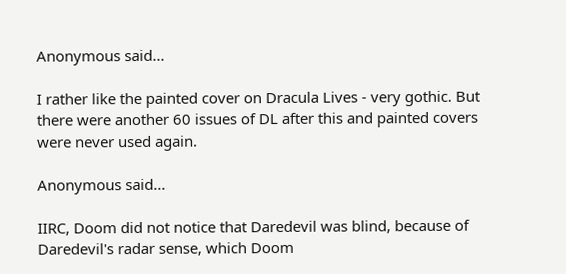Anonymous said...

I rather like the painted cover on Dracula Lives - very gothic. But there were another 60 issues of DL after this and painted covers were never used again.

Anonymous said...

IIRC, Doom did not notice that Daredevil was blind, because of Daredevil's radar sense, which Doom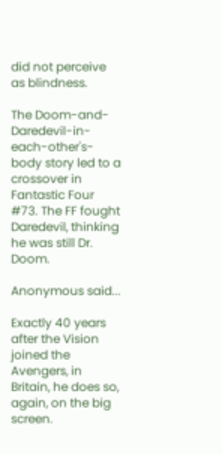did not perceive as blindness.

The Doom-and-Daredevil-in-each-other's-body story led to a crossover in Fantastic Four #73. The FF fought Daredevil, thinking he was still Dr. Doom.

Anonymous said...

Exactly 40 years after the Vision joined the Avengers, in Britain, he does so, again, on the big screen.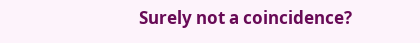Surely not a coincidence?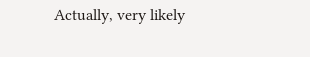Actually, very likely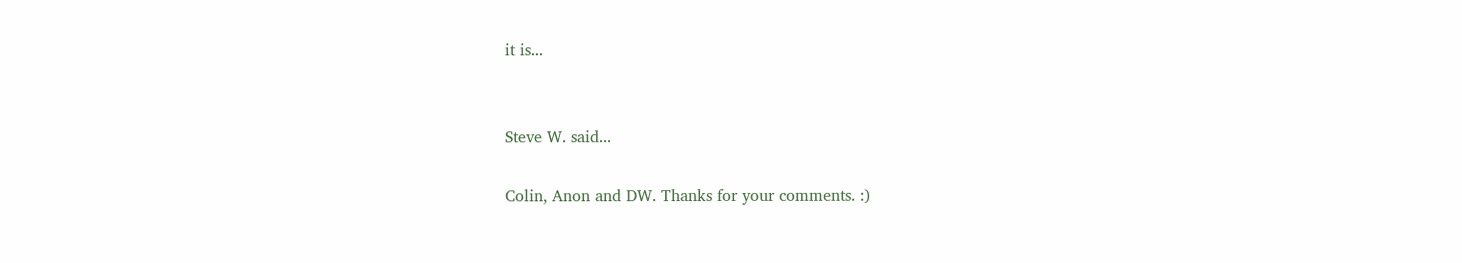it is...


Steve W. said...

Colin, Anon and DW. Thanks for your comments. :)